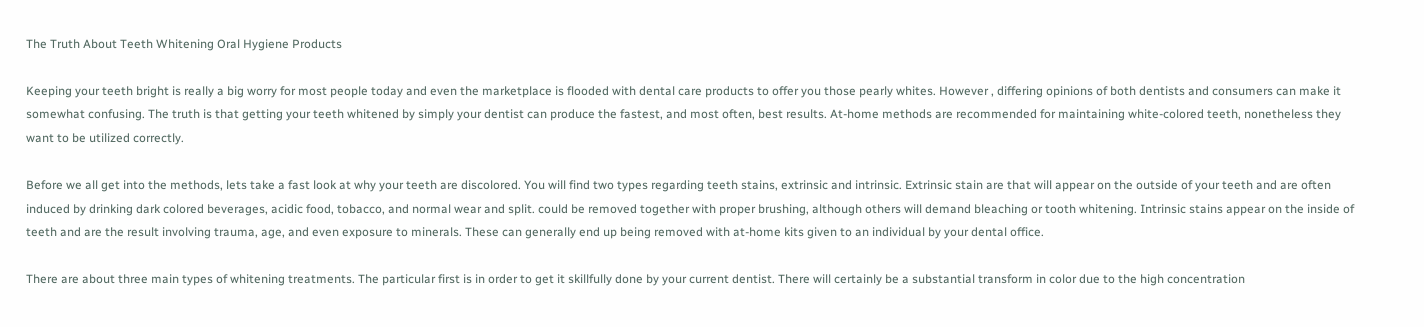The Truth About Teeth Whitening Oral Hygiene Products

Keeping your teeth bright is really a big worry for most people today and even the marketplace is flooded with dental care products to offer you those pearly whites. However , differing opinions of both dentists and consumers can make it somewhat confusing. The truth is that getting your teeth whitened by simply your dentist can produce the fastest, and most often, best results. At-home methods are recommended for maintaining white-colored teeth, nonetheless they want to be utilized correctly.

Before we all get into the methods, lets take a fast look at why your teeth are discolored. You will find two types regarding teeth stains, extrinsic and intrinsic. Extrinsic stain are that will appear on the outside of your teeth and are often induced by drinking dark colored beverages, acidic food, tobacco, and normal wear and split. could be removed together with proper brushing, although others will demand bleaching or tooth whitening. Intrinsic stains appear on the inside of teeth and are the result involving trauma, age, and even exposure to minerals. These can generally end up being removed with at-home kits given to an individual by your dental office.

There are about three main types of whitening treatments. The particular first is in order to get it skillfully done by your current dentist. There will certainly be a substantial transform in color due to the high concentration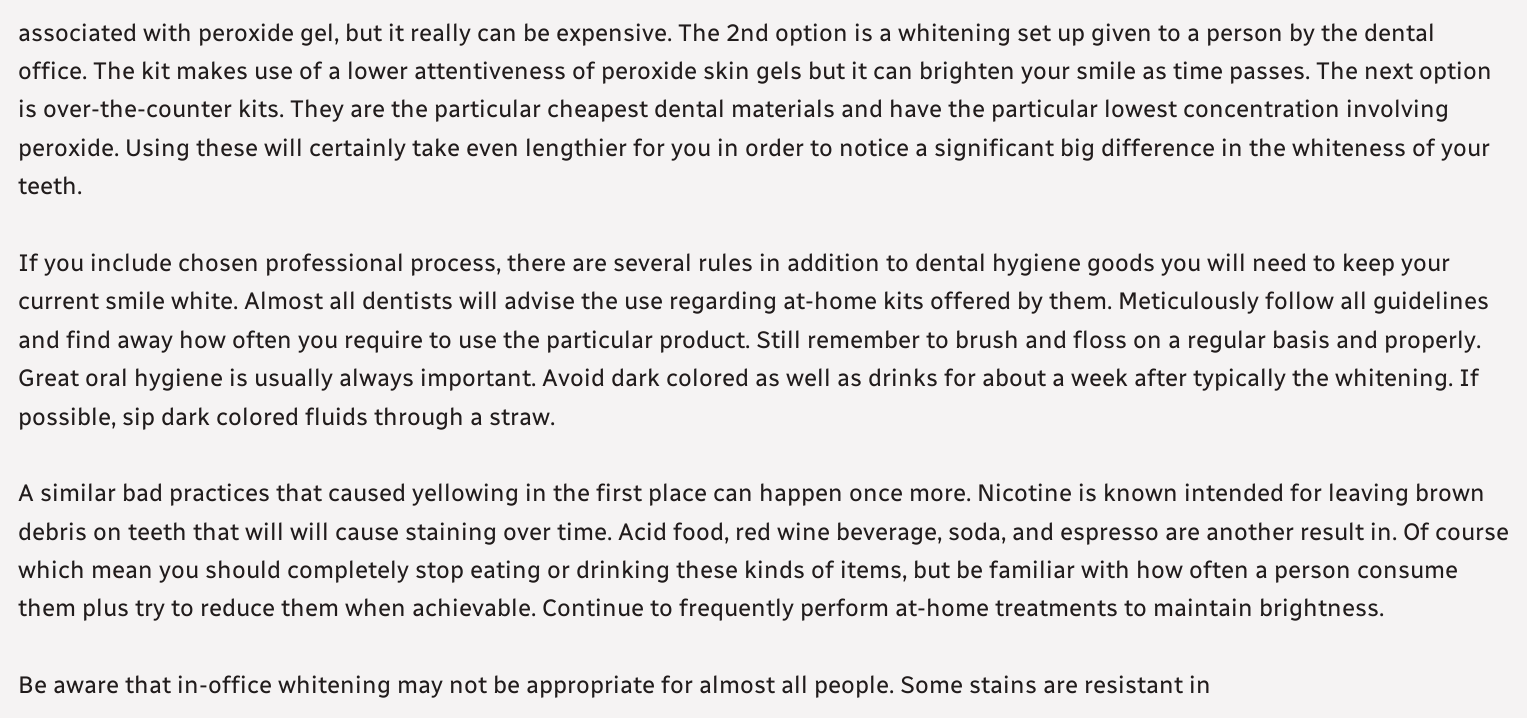associated with peroxide gel, but it really can be expensive. The 2nd option is a whitening set up given to a person by the dental office. The kit makes use of a lower attentiveness of peroxide skin gels but it can brighten your smile as time passes. The next option is over-the-counter kits. They are the particular cheapest dental materials and have the particular lowest concentration involving peroxide. Using these will certainly take even lengthier for you in order to notice a significant big difference in the whiteness of your teeth.

If you include chosen professional process, there are several rules in addition to dental hygiene goods you will need to keep your current smile white. Almost all dentists will advise the use regarding at-home kits offered by them. Meticulously follow all guidelines and find away how often you require to use the particular product. Still remember to brush and floss on a regular basis and properly. Great oral hygiene is usually always important. Avoid dark colored as well as drinks for about a week after typically the whitening. If possible, sip dark colored fluids through a straw.

A similar bad practices that caused yellowing in the first place can happen once more. Nicotine is known intended for leaving brown debris on teeth that will will cause staining over time. Acid food, red wine beverage, soda, and espresso are another result in. Of course which mean you should completely stop eating or drinking these kinds of items, but be familiar with how often a person consume them plus try to reduce them when achievable. Continue to frequently perform at-home treatments to maintain brightness.

Be aware that in-office whitening may not be appropriate for almost all people. Some stains are resistant in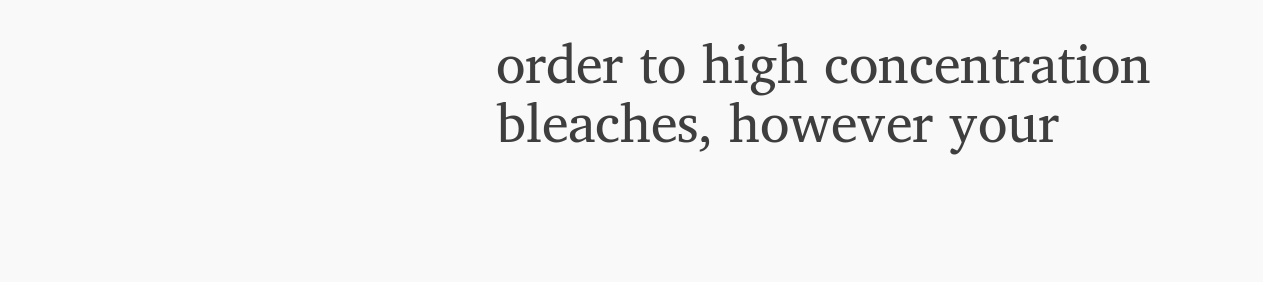order to high concentration bleaches, however your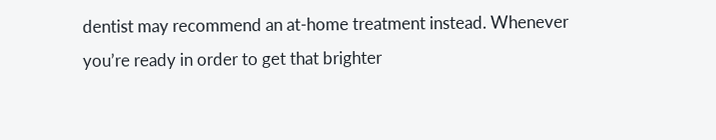dentist may recommend an at-home treatment instead. Whenever you’re ready in order to get that brighter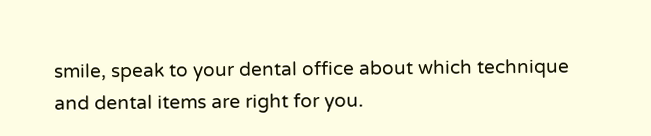smile, speak to your dental office about which technique and dental items are right for you.